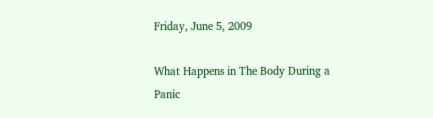Friday, June 5, 2009

What Happens in The Body During a Panic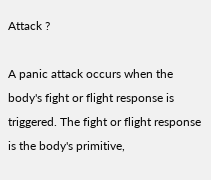Attack ?

A panic attack occurs when the body's fight or flight response is triggered. The fight or flight response is the body's primitive,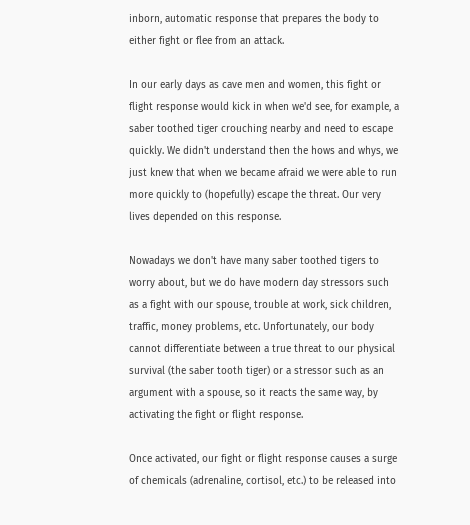inborn, automatic response that prepares the body to either fight or flee from an attack.

In our early days as cave men and women, this fight or flight response would kick in when we'd see, for example, a saber toothed tiger crouching nearby and need to escape quickly. We didn't understand then the hows and whys, we just knew that when we became afraid we were able to run more quickly to (hopefully) escape the threat. Our very lives depended on this response.

Nowadays we don't have many saber toothed tigers to worry about, but we do have modern day stressors such as a fight with our spouse, trouble at work, sick children, traffic, money problems, etc. Unfortunately, our body cannot differentiate between a true threat to our physical survival (the saber tooth tiger) or a stressor such as an argument with a spouse, so it reacts the same way, by activating the fight or flight response.

Once activated, our fight or flight response causes a surge of chemicals (adrenaline, cortisol, etc.) to be released into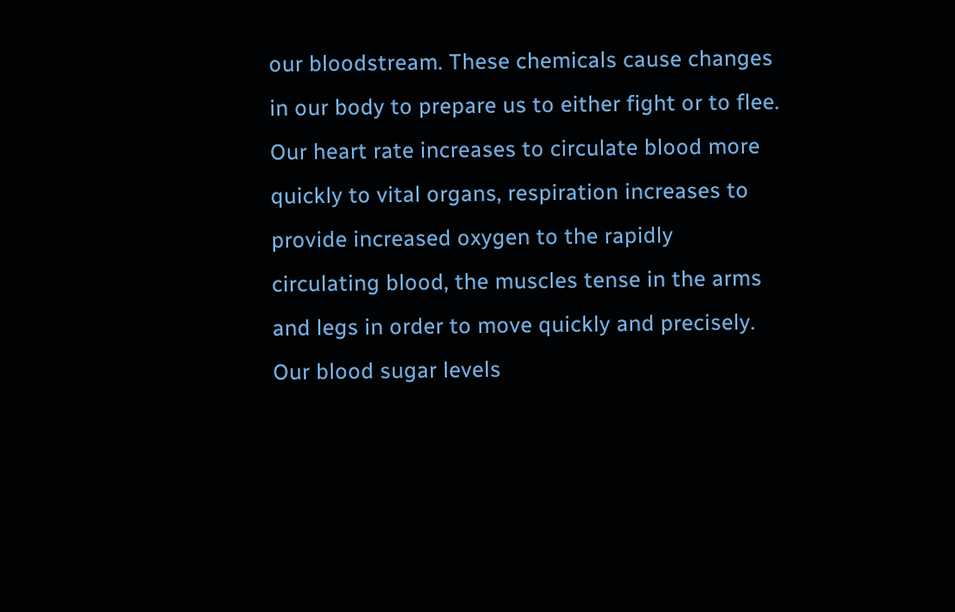our bloodstream. These chemicals cause changes in our body to prepare us to either fight or to flee. Our heart rate increases to circulate blood more quickly to vital organs, respiration increases to provide increased oxygen to the rapidly circulating blood, the muscles tense in the arms and legs in order to move quickly and precisely. Our blood sugar levels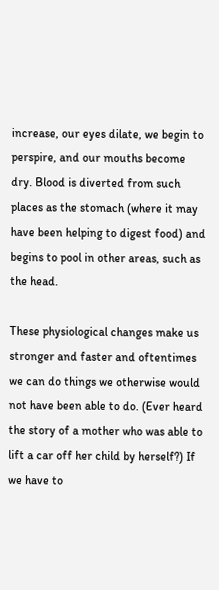increase, our eyes dilate, we begin to perspire, and our mouths become dry. Blood is diverted from such places as the stomach (where it may have been helping to digest food) and begins to pool in other areas, such as the head.

These physiological changes make us stronger and faster and oftentimes we can do things we otherwise would not have been able to do. (Ever heard the story of a mother who was able to lift a car off her child by herself?) If we have to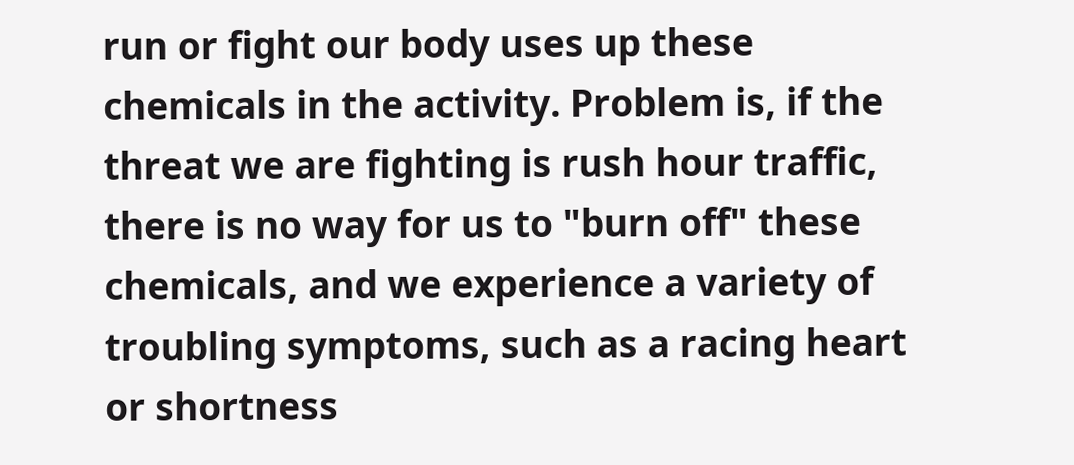run or fight our body uses up these chemicals in the activity. Problem is, if the threat we are fighting is rush hour traffic, there is no way for us to "burn off" these chemicals, and we experience a variety of troubling symptoms, such as a racing heart or shortness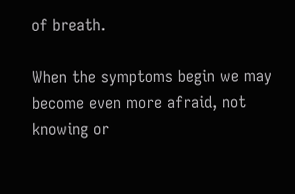of breath.

When the symptoms begin we may become even more afraid, not knowing or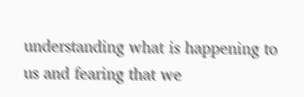understanding what is happening to us and fearing that we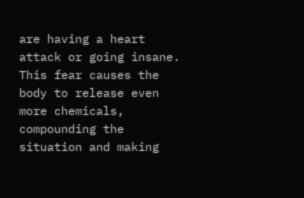are having a heart attack or going insane. This fear causes the body to release even more chemicals, compounding the situation and making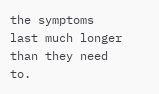the symptoms last much longer than they need to.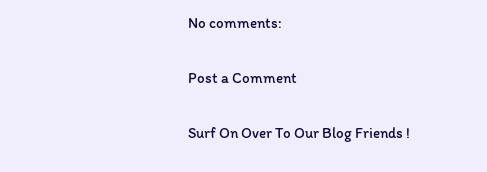No comments:

Post a Comment

Surf On Over To Our Blog Friends !